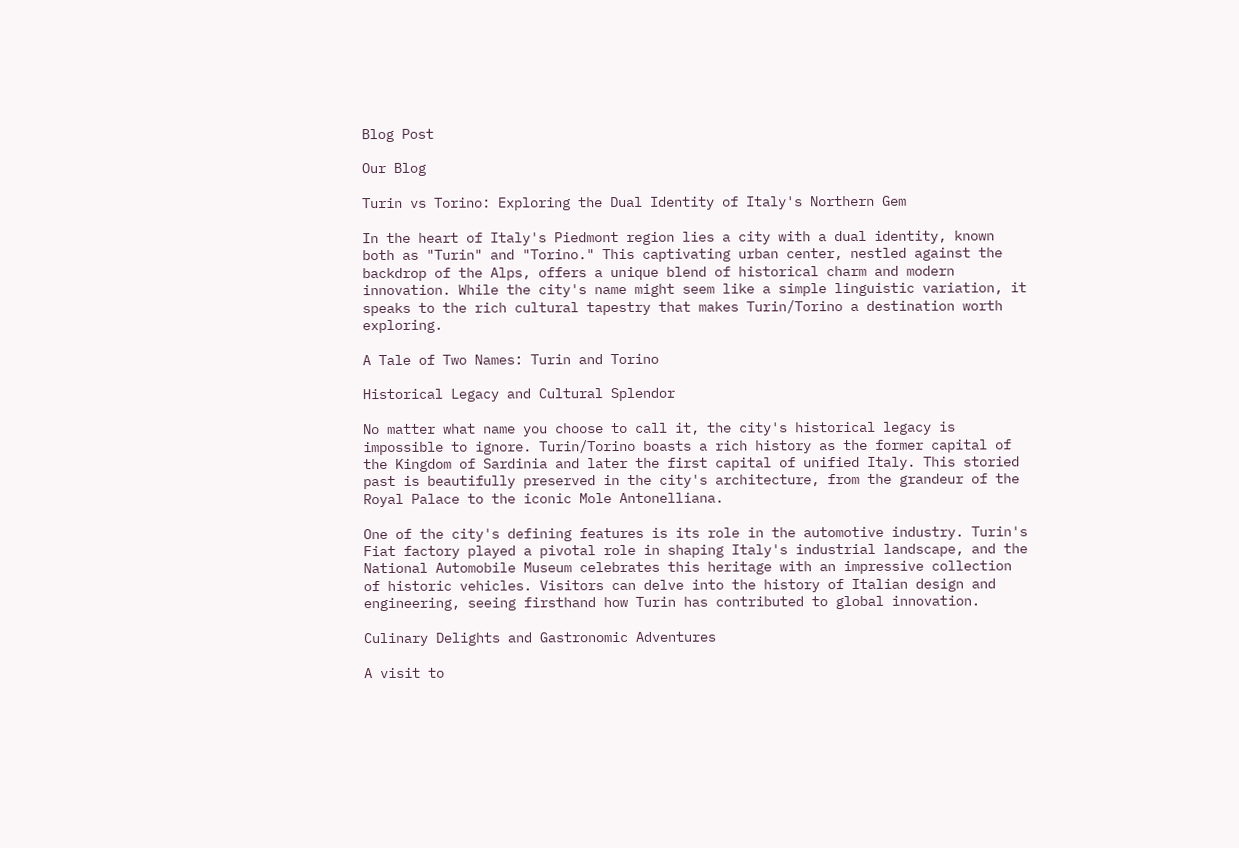Blog Post

Our Blog

Turin vs Torino: Exploring the Dual Identity of Italy's Northern Gem

In the heart of Italy's Piedmont region lies a city with a dual identity, known both as "Turin" and "Torino." This captivating urban center, nestled against the backdrop of the Alps, offers a unique blend of historical charm and modern innovation. While the city's name might seem like a simple linguistic variation, it speaks to the rich cultural tapestry that makes Turin/Torino a destination worth exploring.

A Tale of Two Names: Turin and Torino

Historical Legacy and Cultural Splendor

No matter what name you choose to call it, the city's historical legacy is impossible to ignore. Turin/Torino boasts a rich history as the former capital of the Kingdom of Sardinia and later the first capital of unified Italy. This storied past is beautifully preserved in the city's architecture, from the grandeur of the Royal Palace to the iconic Mole Antonelliana.

One of the city's defining features is its role in the automotive industry. Turin's Fiat factory played a pivotal role in shaping Italy's industrial landscape, and the National Automobile Museum celebrates this heritage with an impressive collection of historic vehicles. Visitors can delve into the history of Italian design and engineering, seeing firsthand how Turin has contributed to global innovation.

Culinary Delights and Gastronomic Adventures

A visit to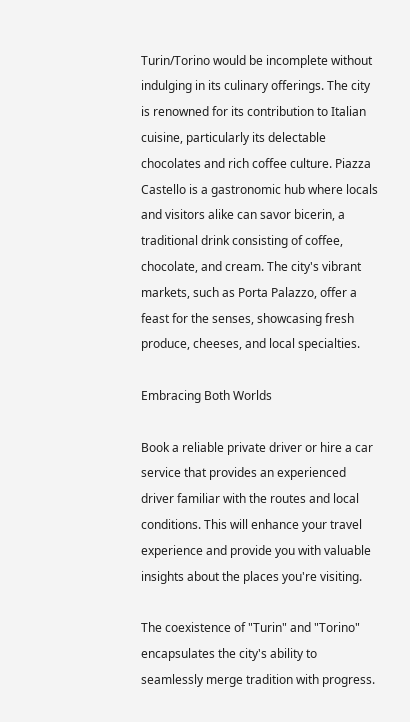Turin/Torino would be incomplete without indulging in its culinary offerings. The city is renowned for its contribution to Italian cuisine, particularly its delectable chocolates and rich coffee culture. Piazza Castello is a gastronomic hub where locals and visitors alike can savor bicerin, a traditional drink consisting of coffee, chocolate, and cream. The city's vibrant markets, such as Porta Palazzo, offer a feast for the senses, showcasing fresh produce, cheeses, and local specialties.

Embracing Both Worlds

Book a reliable private driver or hire a car service that provides an experienced driver familiar with the routes and local conditions. This will enhance your travel experience and provide you with valuable insights about the places you're visiting.

The coexistence of "Turin" and "Torino" encapsulates the city's ability to seamlessly merge tradition with progress.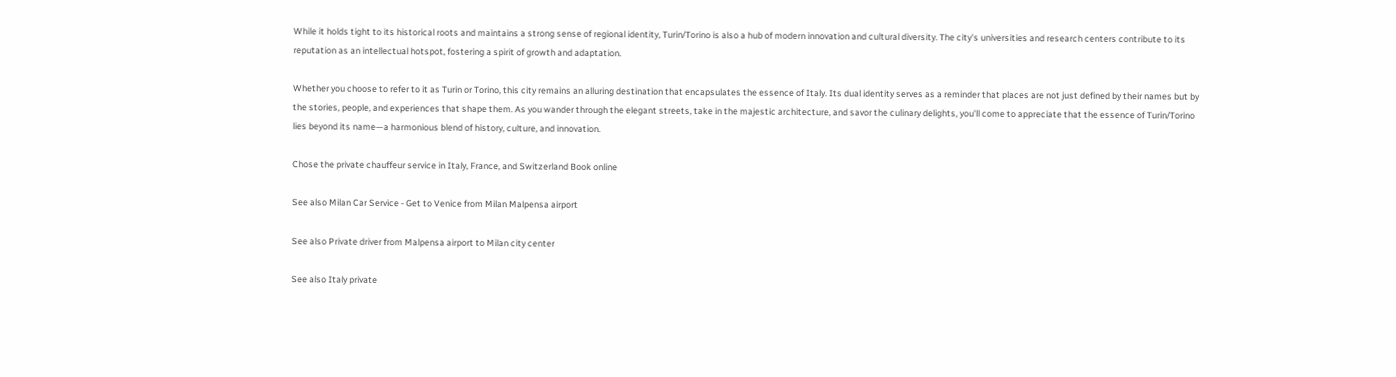While it holds tight to its historical roots and maintains a strong sense of regional identity, Turin/Torino is also a hub of modern innovation and cultural diversity. The city's universities and research centers contribute to its reputation as an intellectual hotspot, fostering a spirit of growth and adaptation.

Whether you choose to refer to it as Turin or Torino, this city remains an alluring destination that encapsulates the essence of Italy. Its dual identity serves as a reminder that places are not just defined by their names but by the stories, people, and experiences that shape them. As you wander through the elegant streets, take in the majestic architecture, and savor the culinary delights, you'll come to appreciate that the essence of Turin/Torino lies beyond its name—a harmonious blend of history, culture, and innovation.

Chose the private chauffeur service in Italy, France, and Switzerland Book online

See also Milan Car Service - Get to Venice from Milan Malpensa airport

See also Private driver from Malpensa airport to Milan city center

See also Italy private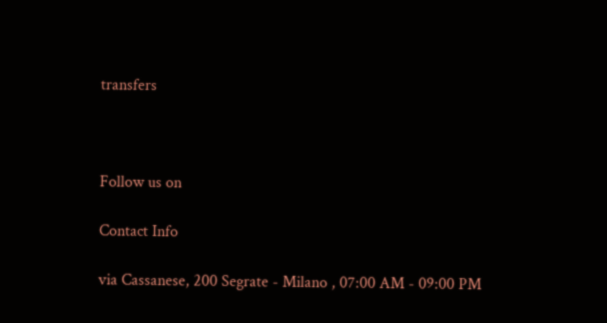transfers



Follow us on

Contact Info

via Cassanese, 200 Segrate - Milano , 07:00 AM - 09:00 PM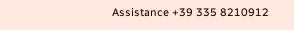Assistance +39 335 8210912